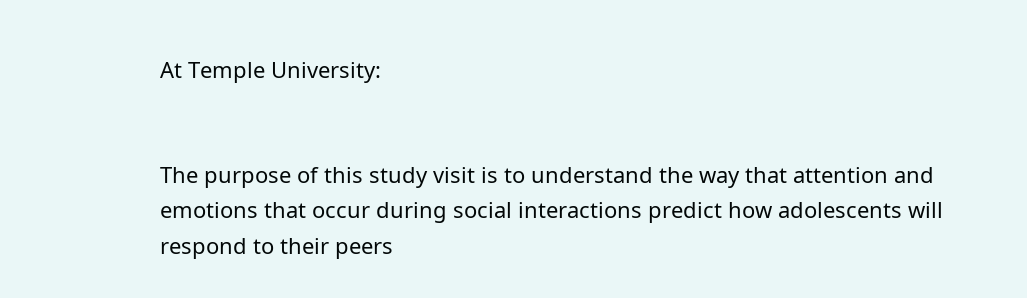At Temple University:


The purpose of this study visit is to understand the way that attention and emotions that occur during social interactions predict how adolescents will respond to their peers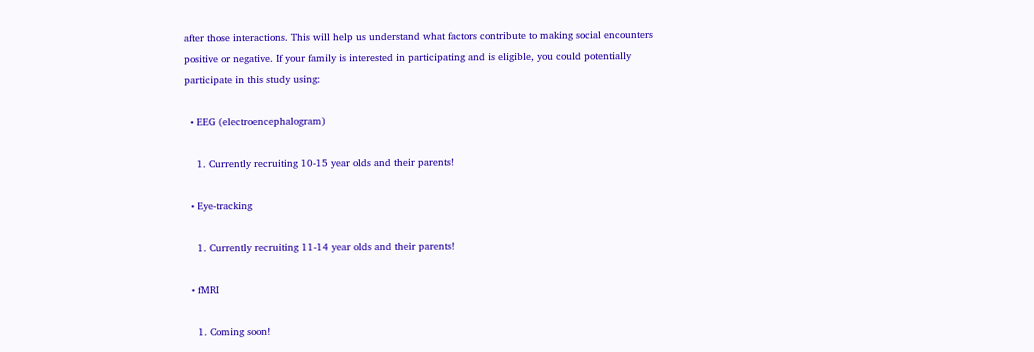after those interactions. This will help us understand what factors contribute to making social encounters positive or negative. If your family is interested in participating and is eligible, you could potentially participate in this study using:

  • EEG (electroencephalogram)

    1. Currently recruiting 10-15 year olds and their parents!

  • Eye-tracking

    1. Currently recruiting 11-14 year olds and their parents!

  • fMRI

    1. Coming soon!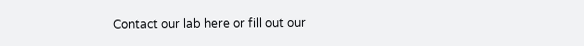Contact our lab here or fill out our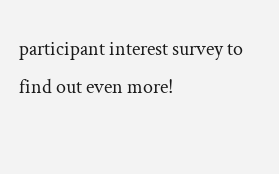participant interest survey to find out even more!